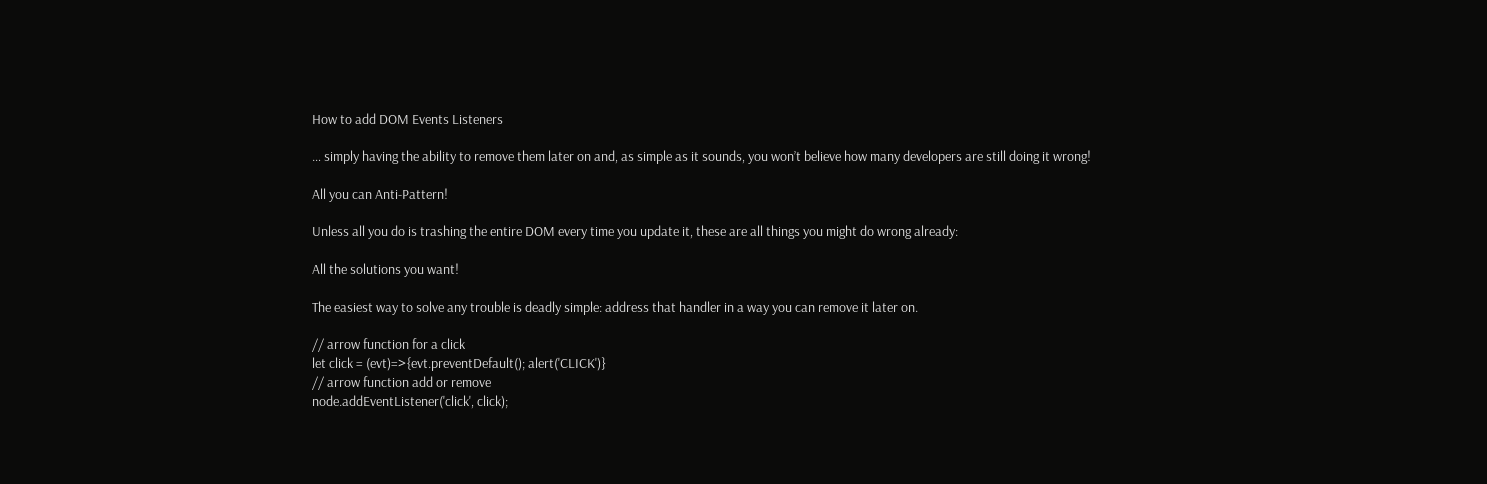How to add DOM Events Listeners

… simply having the ability to remove them later on and, as simple as it sounds, you won’t believe how many developers are still doing it wrong!

All you can Anti-Pattern!

Unless all you do is trashing the entire DOM every time you update it, these are all things you might do wrong already:

All the solutions you want!

The easiest way to solve any trouble is deadly simple: address that handler in a way you can remove it later on.

// arrow function for a click
let click = (evt)=>{evt.preventDefault(); alert('CLICK')}
// arrow function add or remove
node.addEventListener('click', click);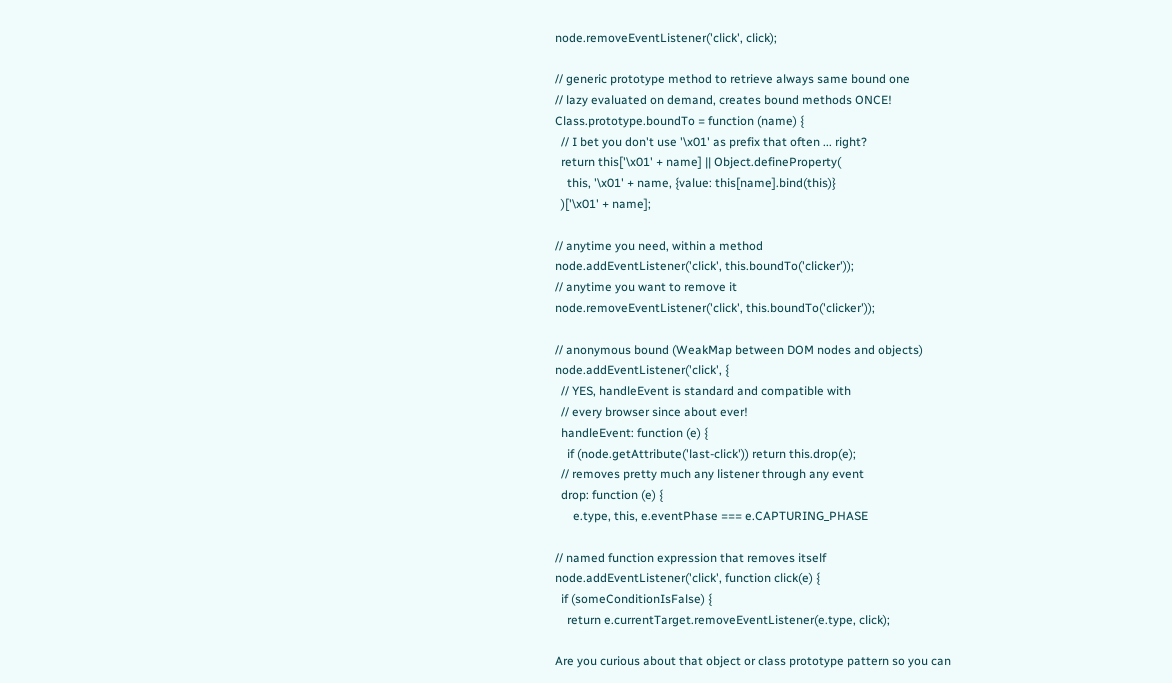node.removeEventListener('click', click);

// generic prototype method to retrieve always same bound one
// lazy evaluated on demand, creates bound methods ONCE!
Class.prototype.boundTo = function (name) {
  // I bet you don't use '\x01' as prefix that often ... right?
  return this['\x01' + name] || Object.defineProperty(
    this, '\x01' + name, {value: this[name].bind(this)}
  )['\x01' + name];

// anytime you need, within a method
node.addEventListener('click', this.boundTo('clicker'));
// anytime you want to remove it
node.removeEventListener('click', this.boundTo('clicker'));

// anonymous bound (WeakMap between DOM nodes and objects)
node.addEventListener('click', {
  // YES, handleEvent is standard and compatible with
  // every browser since about ever!
  handleEvent: function (e) {
    if (node.getAttribute('last-click')) return this.drop(e);
  // removes pretty much any listener through any event
  drop: function (e) {
      e.type, this, e.eventPhase === e.CAPTURING_PHASE

// named function expression that removes itself
node.addEventListener('click', function click(e) {
  if (someConditionIsFalse) {
    return e.currentTarget.removeEventListener(e.type, click);

Are you curious about that object or class prototype pattern so you can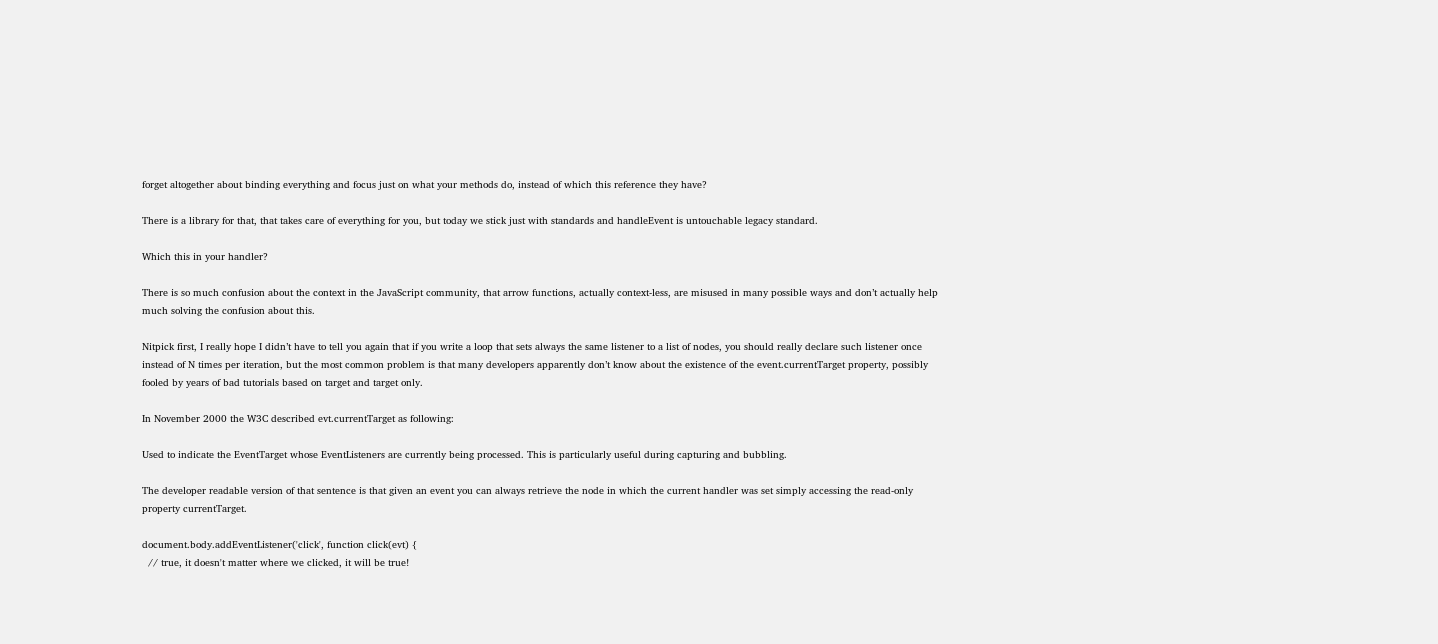forget altogether about binding everything and focus just on what your methods do, instead of which this reference they have?

There is a library for that, that takes care of everything for you, but today we stick just with standards and handleEvent is untouchable legacy standard.

Which this in your handler?

There is so much confusion about the context in the JavaScript community, that arrow functions, actually context-less, are misused in many possible ways and don’t actually help much solving the confusion about this.

Nitpick first, I really hope I didn’t have to tell you again that if you write a loop that sets always the same listener to a list of nodes, you should really declare such listener once instead of N times per iteration, but the most common problem is that many developers apparently don’t know about the existence of the event.currentTarget property, possibly fooled by years of bad tutorials based on target and target only.

In November 2000 the W3C described evt.currentTarget as following:

Used to indicate the EventTarget whose EventListeners are currently being processed. This is particularly useful during capturing and bubbling.

The developer readable version of that sentence is that given an event you can always retrieve the node in which the current handler was set simply accessing the read-only property currentTarget.

document.body.addEventListener('click', function click(evt) {
  // true, it doesn't matter where we clicked, it will be true!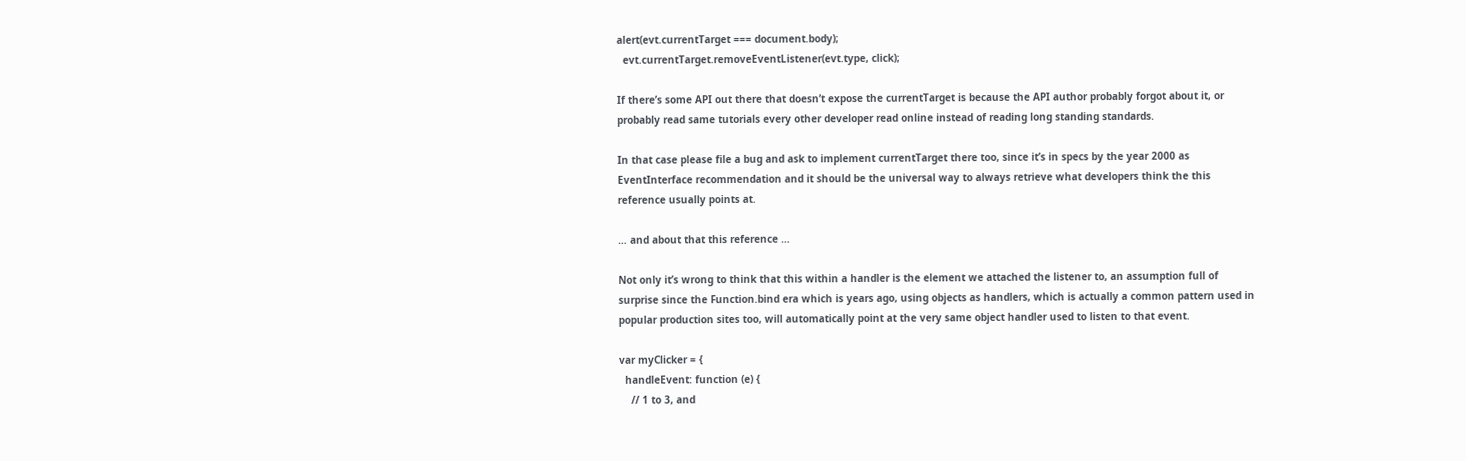alert(evt.currentTarget === document.body);
  evt.currentTarget.removeEventListener(evt.type, click);

If there’s some API out there that doesn’t expose the currentTarget is because the API author probably forgot about it, or probably read same tutorials every other developer read online instead of reading long standing standards.

In that case please file a bug and ask to implement currentTarget there too, since it’s in specs by the year 2000 as EventInterface recommendation and it should be the universal way to always retrieve what developers think the this reference usually points at.

… and about that this reference …

Not only it’s wrong to think that this within a handler is the element we attached the listener to, an assumption full of surprise since the Function.bind era which is years ago, using objects as handlers, which is actually a common pattern used in popular production sites too, will automatically point at the very same object handler used to listen to that event.

var myClicker = {
  handleEvent: function (e) {
    // 1 to 3, and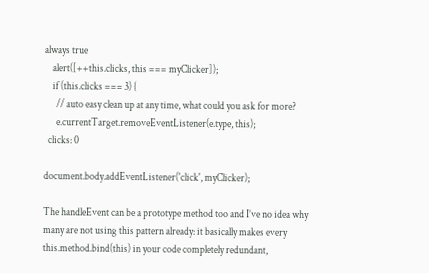always true
    alert([++this.clicks, this === myClicker]);
    if (this.clicks === 3) {
      // auto easy clean up at any time, what could you ask for more?
      e.currentTarget.removeEventListener(e.type, this);
  clicks: 0

document.body.addEventListener('click', myClicker);

The handleEvent can be a prototype method too and I’ve no idea why many are not using this pattern already: it basically makes every this.method.bind(this) in your code completely redundant,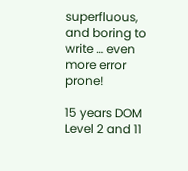superfluous, and boring to write … even more error prone!

15 years DOM Level 2 and 11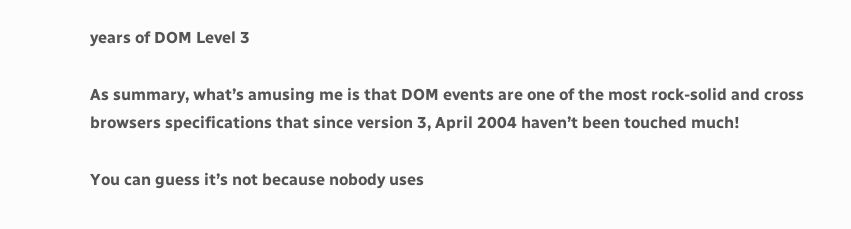years of DOM Level 3

As summary, what’s amusing me is that DOM events are one of the most rock-solid and cross browsers specifications that since version 3, April 2004 haven’t been touched much!

You can guess it’s not because nobody uses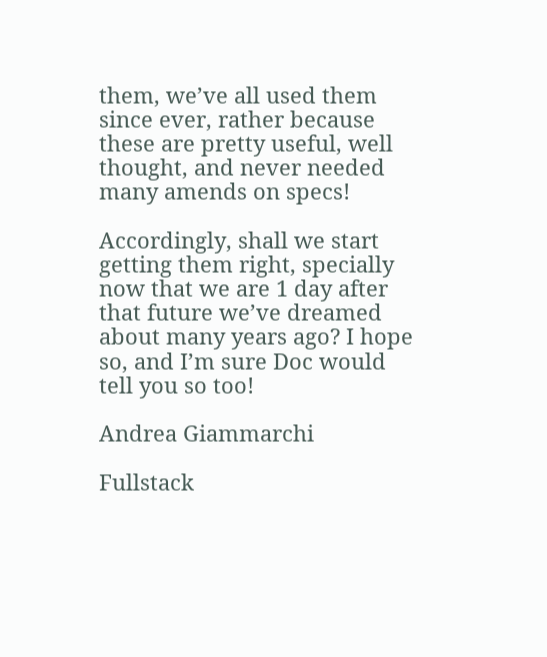them, we’ve all used them since ever, rather because these are pretty useful, well thought, and never needed many amends on specs!

Accordingly, shall we start getting them right, specially now that we are 1 day after that future we’ve dreamed about many years ago? I hope so, and I’m sure Doc would tell you so too!

Andrea Giammarchi

Fullstack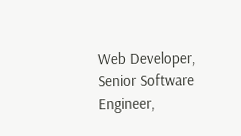Web Developer, Senior Software Engineer,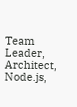Team Leader, Architect, Node.js,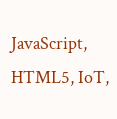JavaScript, HTML5, IoT,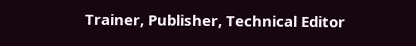Trainer, Publisher, Technical Editor